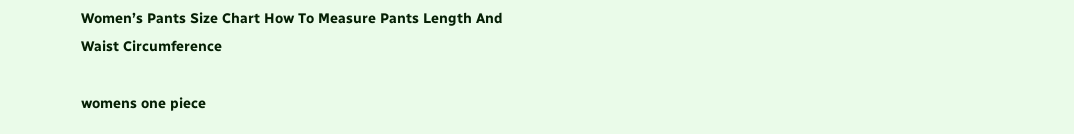Women’s Pants Size Chart How To Measure Pants Length And Waist Circumference

womens one piece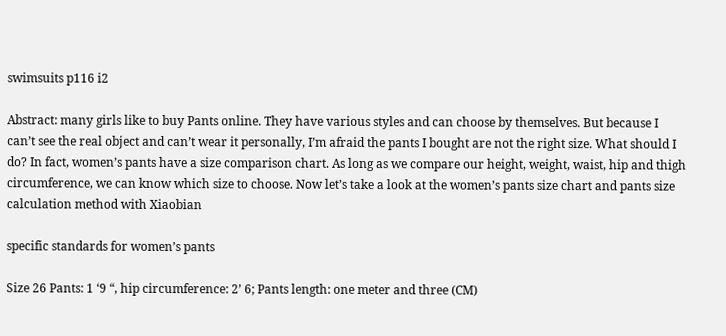swimsuits p116 i2

Abstract: many girls like to buy Pants online. They have various styles and can choose by themselves. But because I can’t see the real object and can’t wear it personally, I’m afraid the pants I bought are not the right size. What should I do? In fact, women’s pants have a size comparison chart. As long as we compare our height, weight, waist, hip and thigh circumference, we can know which size to choose. Now let’s take a look at the women’s pants size chart and pants size calculation method with Xiaobian

specific standards for women’s pants

Size 26 Pants: 1 ‘9 “, hip circumference: 2’ 6; Pants length: one meter and three (CM)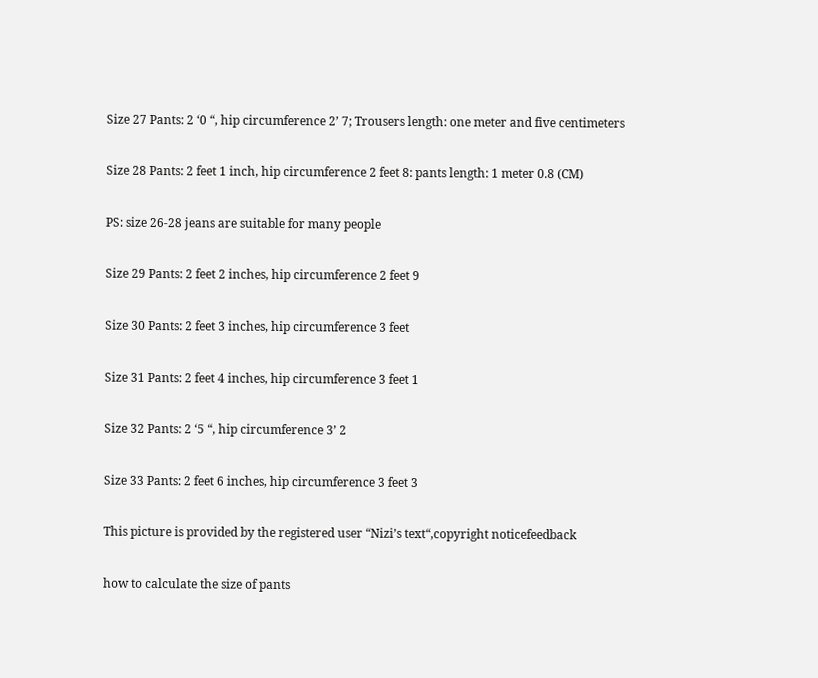Size 27 Pants: 2 ‘0 “, hip circumference 2’ 7; Trousers length: one meter and five centimeters

Size 28 Pants: 2 feet 1 inch, hip circumference 2 feet 8: pants length: 1 meter 0.8 (CM)

PS: size 26-28 jeans are suitable for many people

Size 29 Pants: 2 feet 2 inches, hip circumference 2 feet 9

Size 30 Pants: 2 feet 3 inches, hip circumference 3 feet

Size 31 Pants: 2 feet 4 inches, hip circumference 3 feet 1

Size 32 Pants: 2 ‘5 “, hip circumference 3’ 2

Size 33 Pants: 2 feet 6 inches, hip circumference 3 feet 3

This picture is provided by the registered user “Nizi’s text“,copyright noticefeedback

how to calculate the size of pants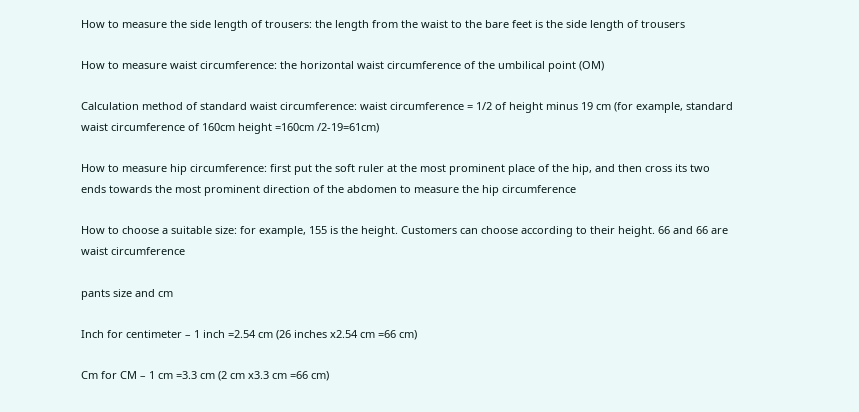How to measure the side length of trousers: the length from the waist to the bare feet is the side length of trousers

How to measure waist circumference: the horizontal waist circumference of the umbilical point (OM)

Calculation method of standard waist circumference: waist circumference = 1/2 of height minus 19 cm (for example, standard waist circumference of 160cm height =160cm /2-19=61cm)

How to measure hip circumference: first put the soft ruler at the most prominent place of the hip, and then cross its two ends towards the most prominent direction of the abdomen to measure the hip circumference

How to choose a suitable size: for example, 155 is the height. Customers can choose according to their height. 66 and 66 are waist circumference

pants size and cm

Inch for centimeter – 1 inch =2.54 cm (26 inches x2.54 cm =66 cm)

Cm for CM – 1 cm =3.3 cm (2 cm x3.3 cm =66 cm)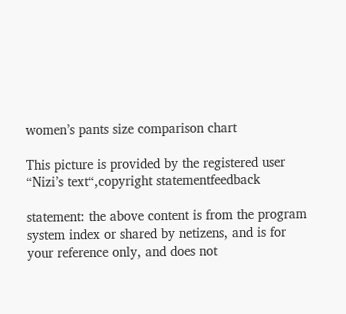women’s pants size comparison chart

This picture is provided by the registered user “Nizi’s text“,copyright statementfeedback

statement: the above content is from the program system index or shared by netizens, and is for your reference only, and does not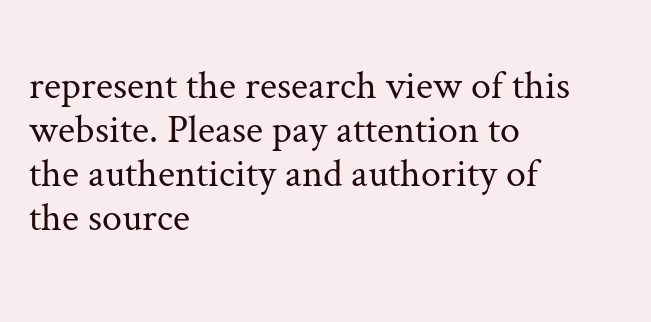represent the research view of this website. Please pay attention to the authenticity and authority of the source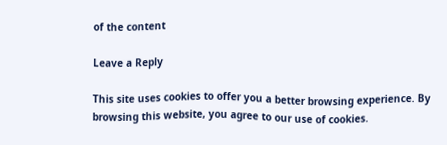of the content

Leave a Reply

This site uses cookies to offer you a better browsing experience. By browsing this website, you agree to our use of cookies.